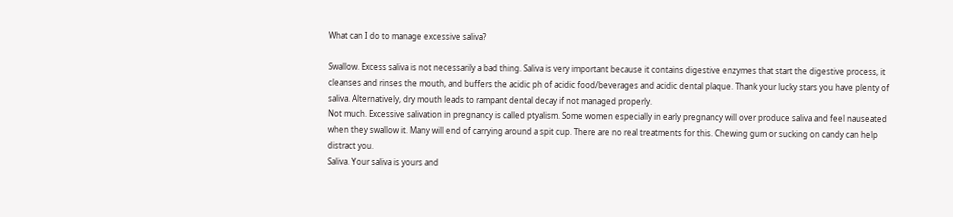What can I do to manage excessive saliva?

Swallow. Excess saliva is not necessarily a bad thing. Saliva is very important because it contains digestive enzymes that start the digestive process, it cleanses and rinses the mouth, and buffers the acidic ph of acidic food/beverages and acidic dental plaque. Thank your lucky stars you have plenty of saliva. Alternatively, dry mouth leads to rampant dental decay if not managed properly.
Not much. Excessive salivation in pregnancy is called ptyalism. Some women especially in early pregnancy will over produce saliva and feel nauseated when they swallow it. Many will end of carrying around a spit cup. There are no real treatments for this. Chewing gum or sucking on candy can help distract you.
Saliva. Your saliva is yours and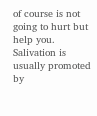of course is not going to hurt but help you. Salivation is usually promoted by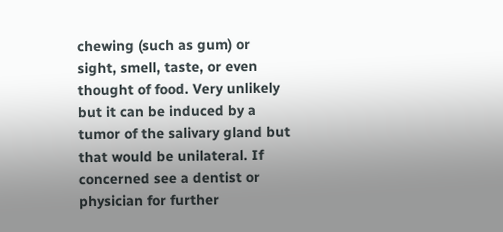chewing (such as gum) or sight, smell, taste, or even thought of food. Very unlikely but it can be induced by a tumor of the salivary gland but that would be unilateral. If concerned see a dentist or physician for further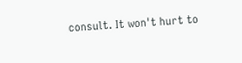consult. It won't hurt to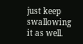just keep swallowing it as well.